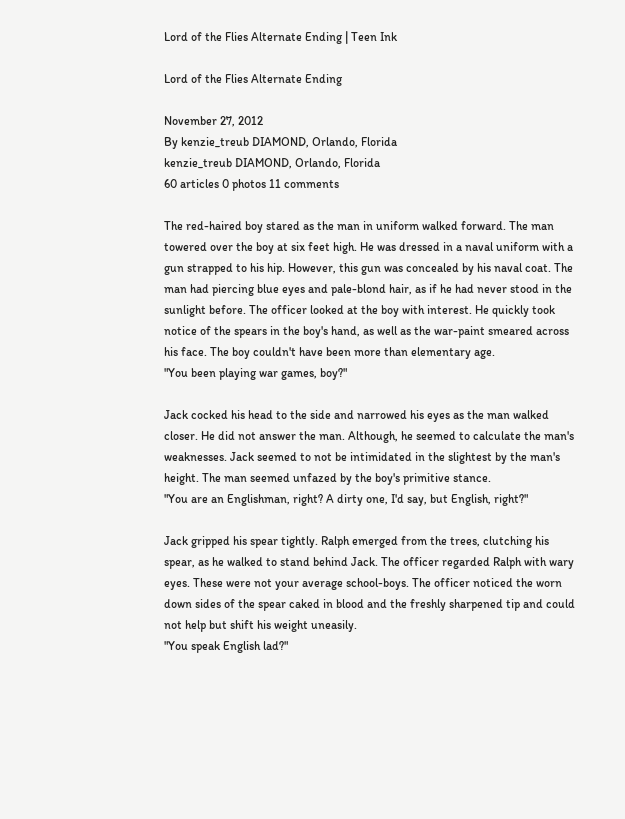Lord of the Flies Alternate Ending | Teen Ink

Lord of the Flies Alternate Ending

November 27, 2012
By kenzie_treub DIAMOND, Orlando, Florida
kenzie_treub DIAMOND, Orlando, Florida
60 articles 0 photos 11 comments

The red-haired boy stared as the man in uniform walked forward. The man towered over the boy at six feet high. He was dressed in a naval uniform with a gun strapped to his hip. However, this gun was concealed by his naval coat. The man had piercing blue eyes and pale-blond hair, as if he had never stood in the sunlight before. The officer looked at the boy with interest. He quickly took notice of the spears in the boy's hand, as well as the war-paint smeared across his face. The boy couldn't have been more than elementary age.
"You been playing war games, boy?"

Jack cocked his head to the side and narrowed his eyes as the man walked closer. He did not answer the man. Although, he seemed to calculate the man's weaknesses. Jack seemed to not be intimidated in the slightest by the man's height. The man seemed unfazed by the boy's primitive stance.
"You are an Englishman, right? A dirty one, I'd say, but English, right?"

Jack gripped his spear tightly. Ralph emerged from the trees, clutching his spear, as he walked to stand behind Jack. The officer regarded Ralph with wary eyes. These were not your average school-boys. The officer noticed the worn down sides of the spear caked in blood and the freshly sharpened tip and could not help but shift his weight uneasily.
"You speak English lad?"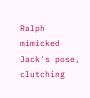Ralph mimicked Jack's pose, clutching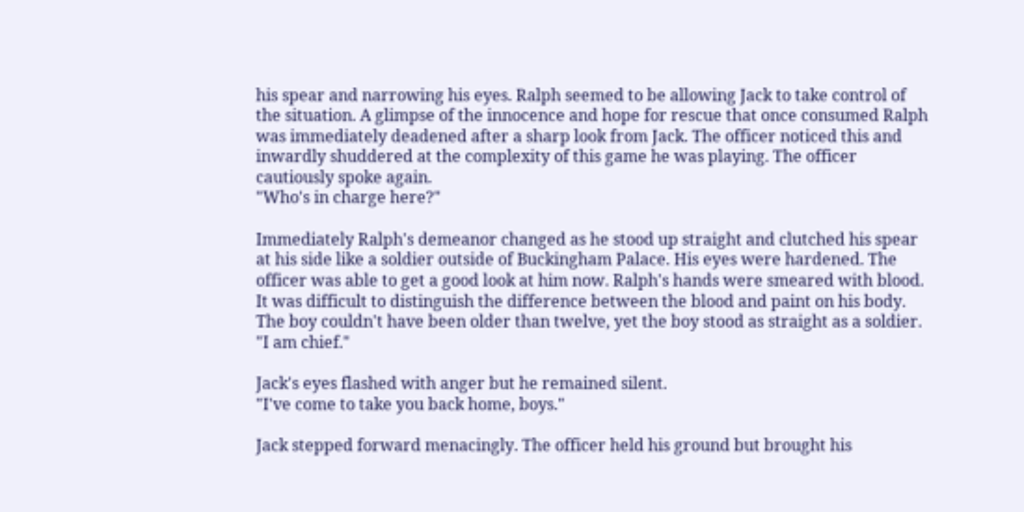his spear and narrowing his eyes. Ralph seemed to be allowing Jack to take control of the situation. A glimpse of the innocence and hope for rescue that once consumed Ralph was immediately deadened after a sharp look from Jack. The officer noticed this and inwardly shuddered at the complexity of this game he was playing. The officer cautiously spoke again.
"Who's in charge here?"

Immediately Ralph's demeanor changed as he stood up straight and clutched his spear at his side like a soldier outside of Buckingham Palace. His eyes were hardened. The officer was able to get a good look at him now. Ralph's hands were smeared with blood. It was difficult to distinguish the difference between the blood and paint on his body. The boy couldn't have been older than twelve, yet the boy stood as straight as a soldier.
"I am chief."

Jack's eyes flashed with anger but he remained silent.
"I've come to take you back home, boys."

Jack stepped forward menacingly. The officer held his ground but brought his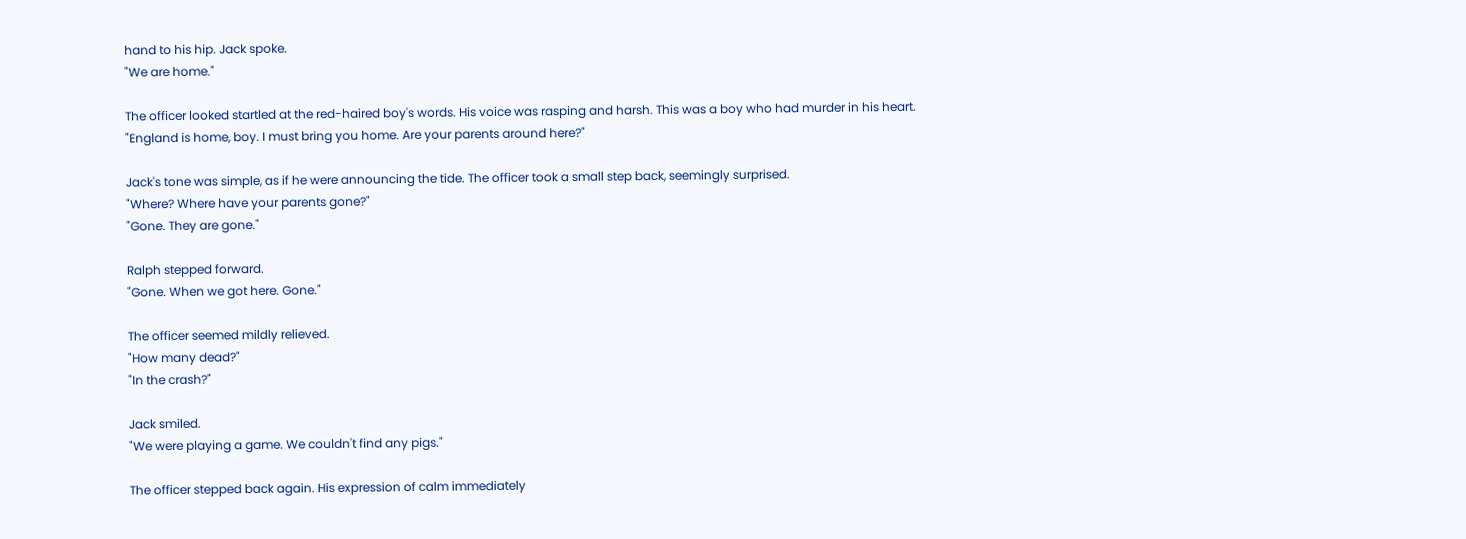hand to his hip. Jack spoke.
"We are home."

The officer looked startled at the red-haired boy's words. His voice was rasping and harsh. This was a boy who had murder in his heart.
"England is home, boy. I must bring you home. Are your parents around here?"

Jack's tone was simple, as if he were announcing the tide. The officer took a small step back, seemingly surprised.
"Where? Where have your parents gone?"
"Gone. They are gone."

Ralph stepped forward.
"Gone. When we got here. Gone."

The officer seemed mildly relieved.
"How many dead?"
"In the crash?"

Jack smiled.
"We were playing a game. We couldn't find any pigs."

The officer stepped back again. His expression of calm immediately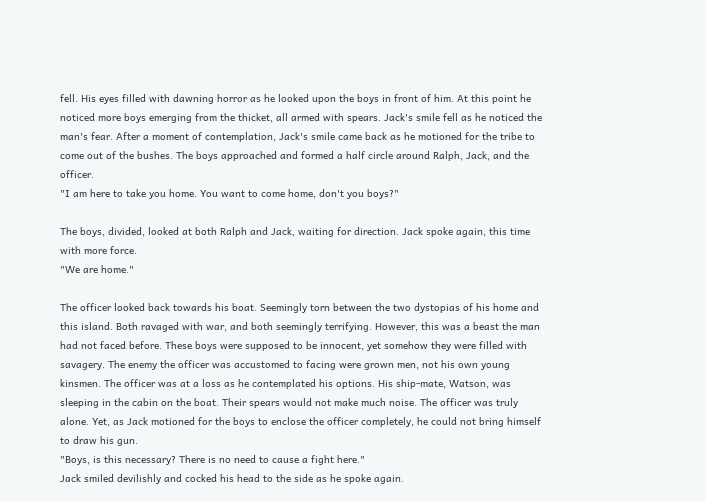fell. His eyes filled with dawning horror as he looked upon the boys in front of him. At this point he noticed more boys emerging from the thicket, all armed with spears. Jack's smile fell as he noticed the man's fear. After a moment of contemplation, Jack's smile came back as he motioned for the tribe to come out of the bushes. The boys approached and formed a half circle around Ralph, Jack, and the officer.
"I am here to take you home. You want to come home, don't you boys?"

The boys, divided, looked at both Ralph and Jack, waiting for direction. Jack spoke again, this time with more force.
"We are home."

The officer looked back towards his boat. Seemingly torn between the two dystopias of his home and this island. Both ravaged with war, and both seemingly terrifying. However, this was a beast the man had not faced before. These boys were supposed to be innocent, yet somehow they were filled with savagery. The enemy the officer was accustomed to facing were grown men, not his own young kinsmen. The officer was at a loss as he contemplated his options. His ship-mate, Watson, was sleeping in the cabin on the boat. Their spears would not make much noise. The officer was truly alone. Yet, as Jack motioned for the boys to enclose the officer completely, he could not bring himself to draw his gun.
"Boys, is this necessary? There is no need to cause a fight here."
Jack smiled devilishly and cocked his head to the side as he spoke again.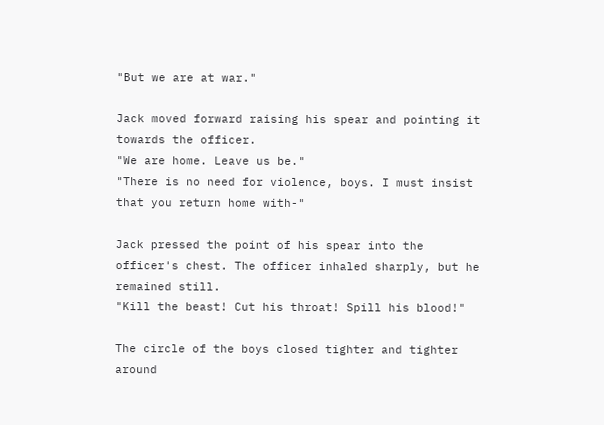"But we are at war."

Jack moved forward raising his spear and pointing it towards the officer.
"We are home. Leave us be."
"There is no need for violence, boys. I must insist that you return home with-"

Jack pressed the point of his spear into the officer's chest. The officer inhaled sharply, but he remained still.
"Kill the beast! Cut his throat! Spill his blood!"

The circle of the boys closed tighter and tighter around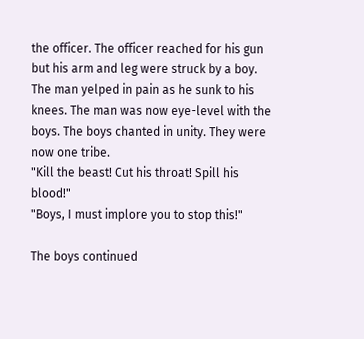the officer. The officer reached for his gun but his arm and leg were struck by a boy. The man yelped in pain as he sunk to his knees. The man was now eye-level with the boys. The boys chanted in unity. They were now one tribe.
"Kill the beast! Cut his throat! Spill his blood!"
"Boys, I must implore you to stop this!"

The boys continued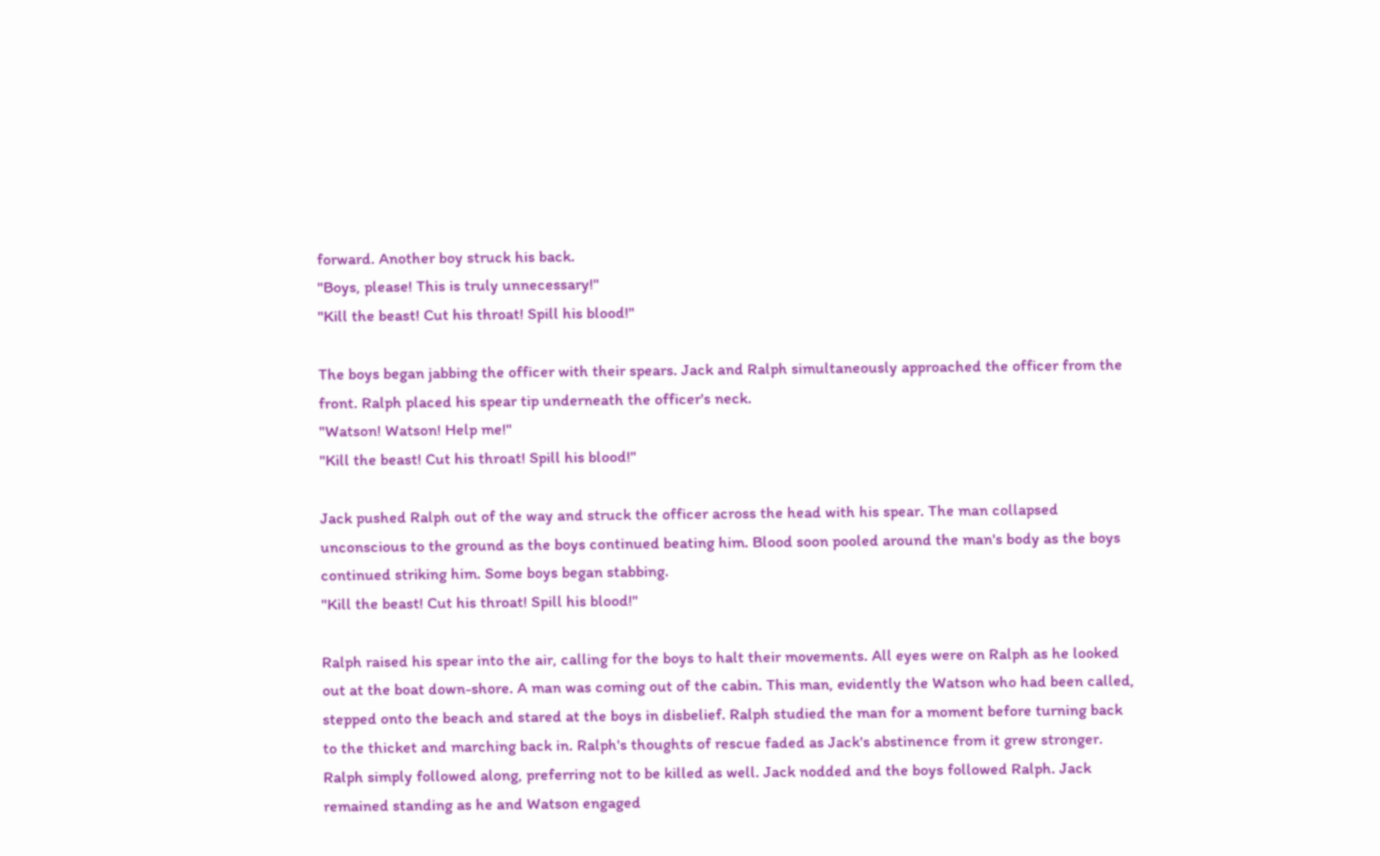forward. Another boy struck his back.
"Boys, please! This is truly unnecessary!"
"Kill the beast! Cut his throat! Spill his blood!"

The boys began jabbing the officer with their spears. Jack and Ralph simultaneously approached the officer from the front. Ralph placed his spear tip underneath the officer's neck.
"Watson! Watson! Help me!"
"Kill the beast! Cut his throat! Spill his blood!"

Jack pushed Ralph out of the way and struck the officer across the head with his spear. The man collapsed unconscious to the ground as the boys continued beating him. Blood soon pooled around the man's body as the boys continued striking him. Some boys began stabbing.
"Kill the beast! Cut his throat! Spill his blood!"

Ralph raised his spear into the air, calling for the boys to halt their movements. All eyes were on Ralph as he looked out at the boat down-shore. A man was coming out of the cabin. This man, evidently the Watson who had been called, stepped onto the beach and stared at the boys in disbelief. Ralph studied the man for a moment before turning back to the thicket and marching back in. Ralph's thoughts of rescue faded as Jack's abstinence from it grew stronger. Ralph simply followed along, preferring not to be killed as well. Jack nodded and the boys followed Ralph. Jack remained standing as he and Watson engaged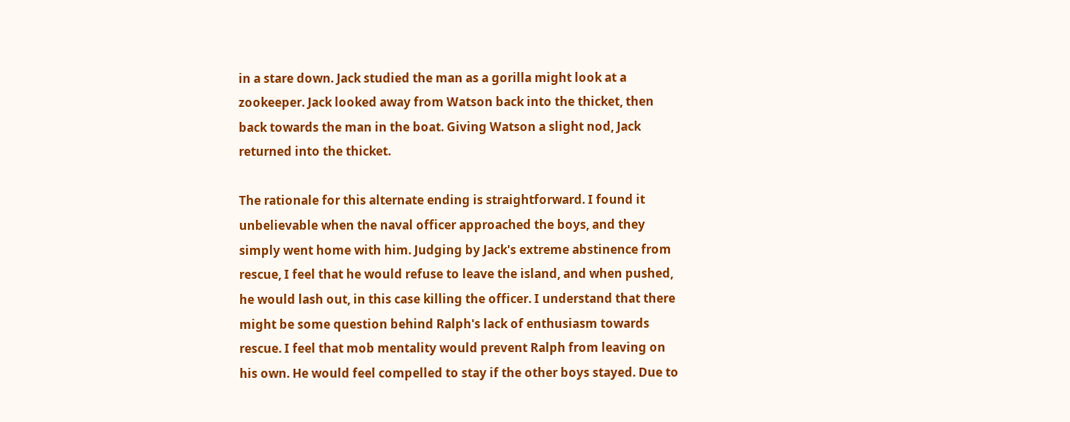in a stare down. Jack studied the man as a gorilla might look at a zookeeper. Jack looked away from Watson back into the thicket, then back towards the man in the boat. Giving Watson a slight nod, Jack returned into the thicket.

The rationale for this alternate ending is straightforward. I found it unbelievable when the naval officer approached the boys, and they simply went home with him. Judging by Jack's extreme abstinence from rescue, I feel that he would refuse to leave the island, and when pushed, he would lash out, in this case killing the officer. I understand that there might be some question behind Ralph's lack of enthusiasm towards rescue. I feel that mob mentality would prevent Ralph from leaving on his own. He would feel compelled to stay if the other boys stayed. Due to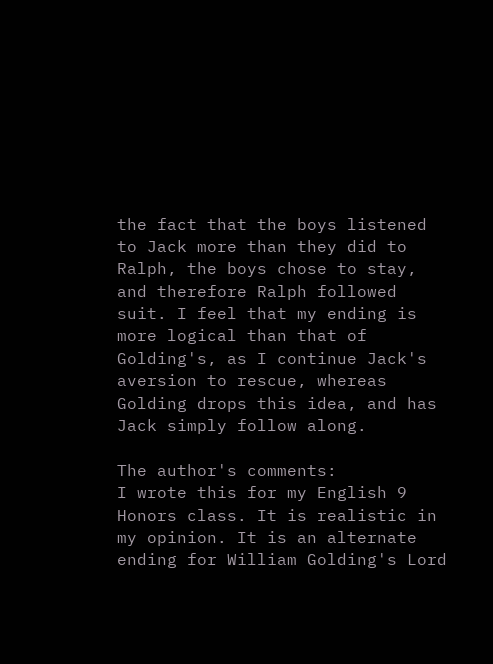the fact that the boys listened to Jack more than they did to Ralph, the boys chose to stay, and therefore Ralph followed suit. I feel that my ending is more logical than that of Golding's, as I continue Jack's aversion to rescue, whereas Golding drops this idea, and has Jack simply follow along.

The author's comments:
I wrote this for my English 9 Honors class. It is realistic in my opinion. It is an alternate ending for William Golding's Lord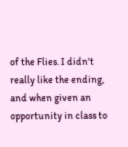of the Flies. I didn't really like the ending, and when given an opportunity in class to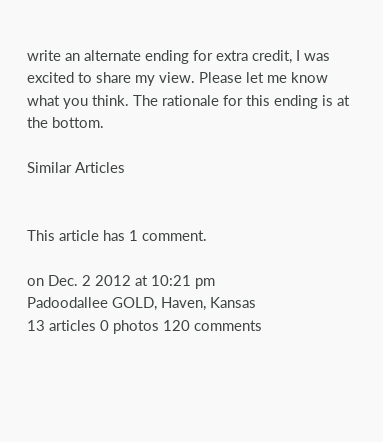write an alternate ending for extra credit, I was excited to share my view. Please let me know what you think. The rationale for this ending is at the bottom.

Similar Articles


This article has 1 comment.

on Dec. 2 2012 at 10:21 pm
Padoodallee GOLD, Haven, Kansas
13 articles 0 photos 120 comments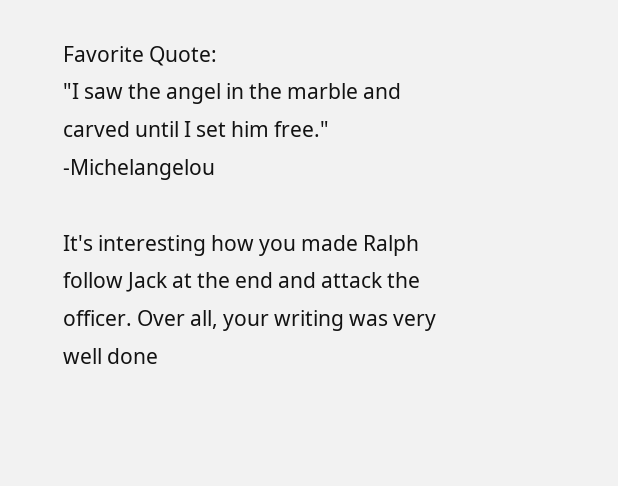Favorite Quote:
"I saw the angel in the marble and carved until I set him free." -Michelangelou

It's interesting how you made Ralph follow Jack at the end and attack the officer. Over all, your writing was very well done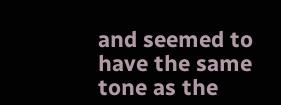and seemed to have the same tone as the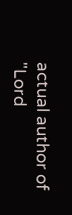actual author of "Lord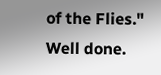of the Flies." Well done.